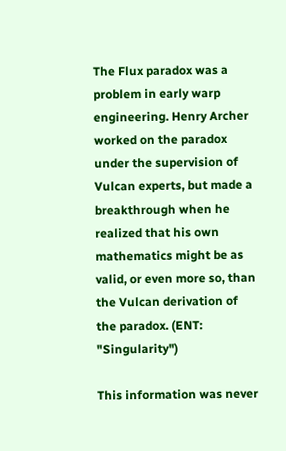The Flux paradox was a problem in early warp engineering. Henry Archer worked on the paradox under the supervision of Vulcan experts, but made a breakthrough when he realized that his own mathematics might be as valid, or even more so, than the Vulcan derivation of the paradox. (ENT: "Singularity")

This information was never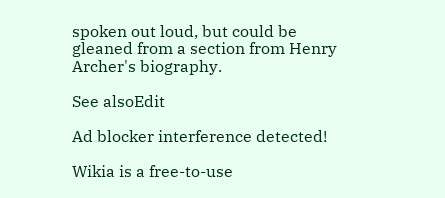spoken out loud, but could be gleaned from a section from Henry Archer's biography.

See alsoEdit

Ad blocker interference detected!

Wikia is a free-to-use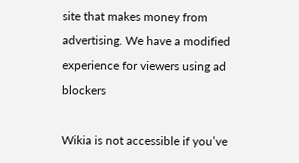site that makes money from advertising. We have a modified experience for viewers using ad blockers

Wikia is not accessible if you’ve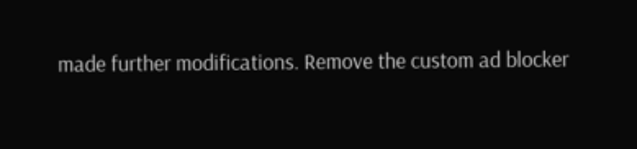made further modifications. Remove the custom ad blocker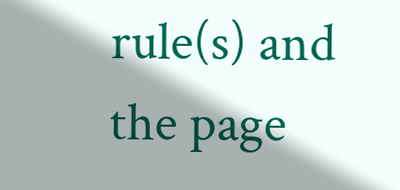rule(s) and the page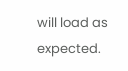will load as expected.